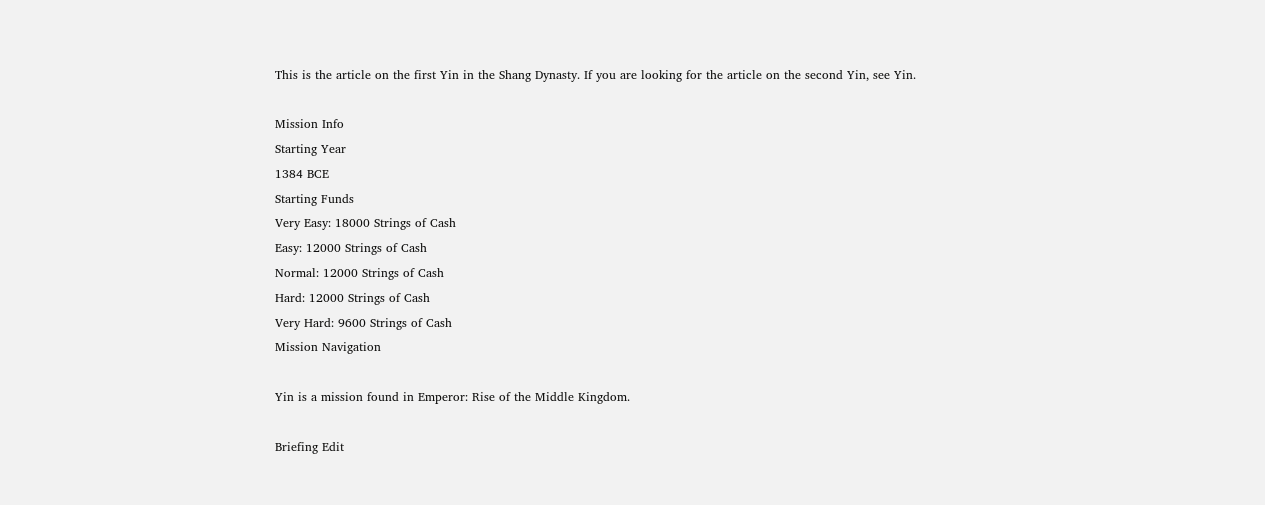This is the article on the first Yin in the Shang Dynasty. If you are looking for the article on the second Yin, see Yin.

Mission Info
Starting Year
1384 BCE
Starting Funds
Very Easy: 18000 Strings of Cash
Easy: 12000 Strings of Cash
Normal: 12000 Strings of Cash
Hard: 12000 Strings of Cash
Very Hard: 9600 Strings of Cash
Mission Navigation

Yin is a mission found in Emperor: Rise of the Middle Kingdom.

Briefing Edit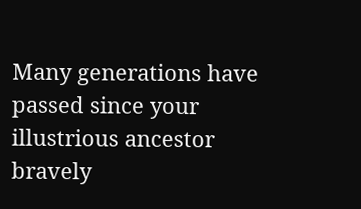Many generations have passed since your illustrious ancestor bravely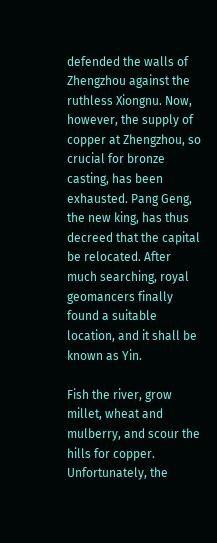defended the walls of Zhengzhou against the ruthless Xiongnu. Now, however, the supply of copper at Zhengzhou, so crucial for bronze casting, has been exhausted. Pang Geng, the new king, has thus decreed that the capital be relocated. After much searching, royal geomancers finally found a suitable location, and it shall be known as Yin.

Fish the river, grow millet, wheat and mulberry, and scour the hills for copper. Unfortunately, the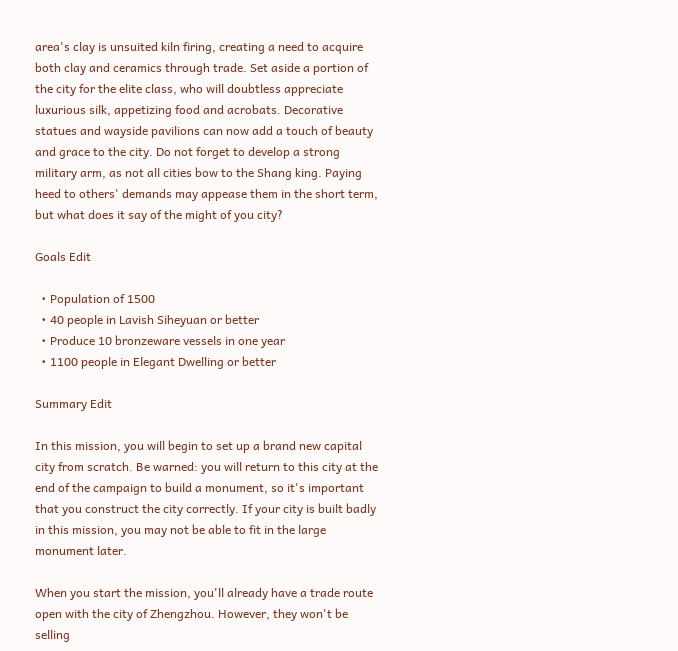area's clay is unsuited kiln firing, creating a need to acquire both clay and ceramics through trade. Set aside a portion of the city for the elite class, who will doubtless appreciate luxurious silk, appetizing food and acrobats. Decorative statues and wayside pavilions can now add a touch of beauty and grace to the city. Do not forget to develop a strong military arm, as not all cities bow to the Shang king. Paying heed to others' demands may appease them in the short term, but what does it say of the might of you city?

Goals Edit

  • Population of 1500
  • 40 people in Lavish Siheyuan or better
  • Produce 10 bronzeware vessels in one year
  • 1100 people in Elegant Dwelling or better

Summary Edit

In this mission, you will begin to set up a brand new capital city from scratch. Be warned: you will return to this city at the end of the campaign to build a monument, so it's important that you construct the city correctly. If your city is built badly in this mission, you may not be able to fit in the large monument later.

When you start the mission, you'll already have a trade route open with the city of Zhengzhou. However, they won't be selling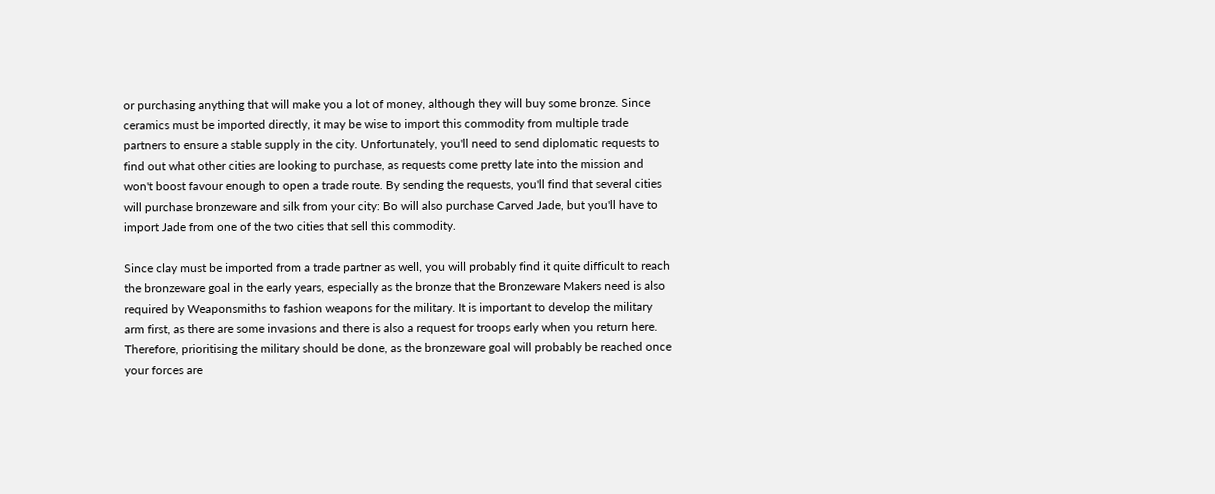or purchasing anything that will make you a lot of money, although they will buy some bronze. Since ceramics must be imported directly, it may be wise to import this commodity from multiple trade partners to ensure a stable supply in the city. Unfortunately, you'll need to send diplomatic requests to find out what other cities are looking to purchase, as requests come pretty late into the mission and won't boost favour enough to open a trade route. By sending the requests, you'll find that several cities will purchase bronzeware and silk from your city: Bo will also purchase Carved Jade, but you'll have to import Jade from one of the two cities that sell this commodity.

Since clay must be imported from a trade partner as well, you will probably find it quite difficult to reach the bronzeware goal in the early years, especially as the bronze that the Bronzeware Makers need is also required by Weaponsmiths to fashion weapons for the military. It is important to develop the military arm first, as there are some invasions and there is also a request for troops early when you return here. Therefore, prioritising the military should be done, as the bronzeware goal will probably be reached once your forces are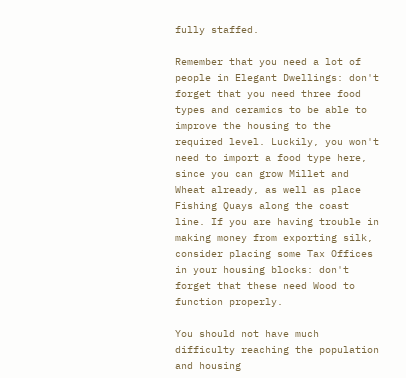fully staffed.

Remember that you need a lot of people in Elegant Dwellings: don't forget that you need three food types and ceramics to be able to improve the housing to the required level. Luckily, you won't need to import a food type here, since you can grow Millet and Wheat already, as well as place Fishing Quays along the coast line. If you are having trouble in making money from exporting silk, consider placing some Tax Offices in your housing blocks: don't forget that these need Wood to function properly.

You should not have much difficulty reaching the population and housing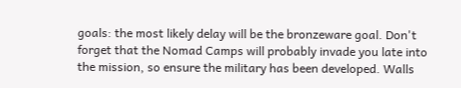goals: the most likely delay will be the bronzeware goal. Don't forget that the Nomad Camps will probably invade you late into the mission, so ensure the military has been developed. Walls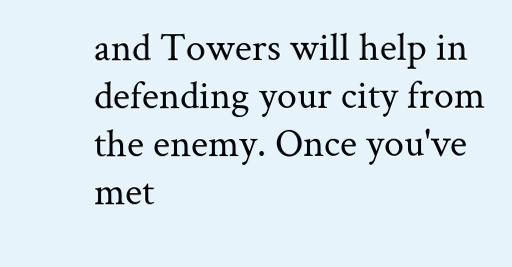and Towers will help in defending your city from the enemy. Once you've met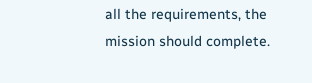all the requirements, the mission should complete.